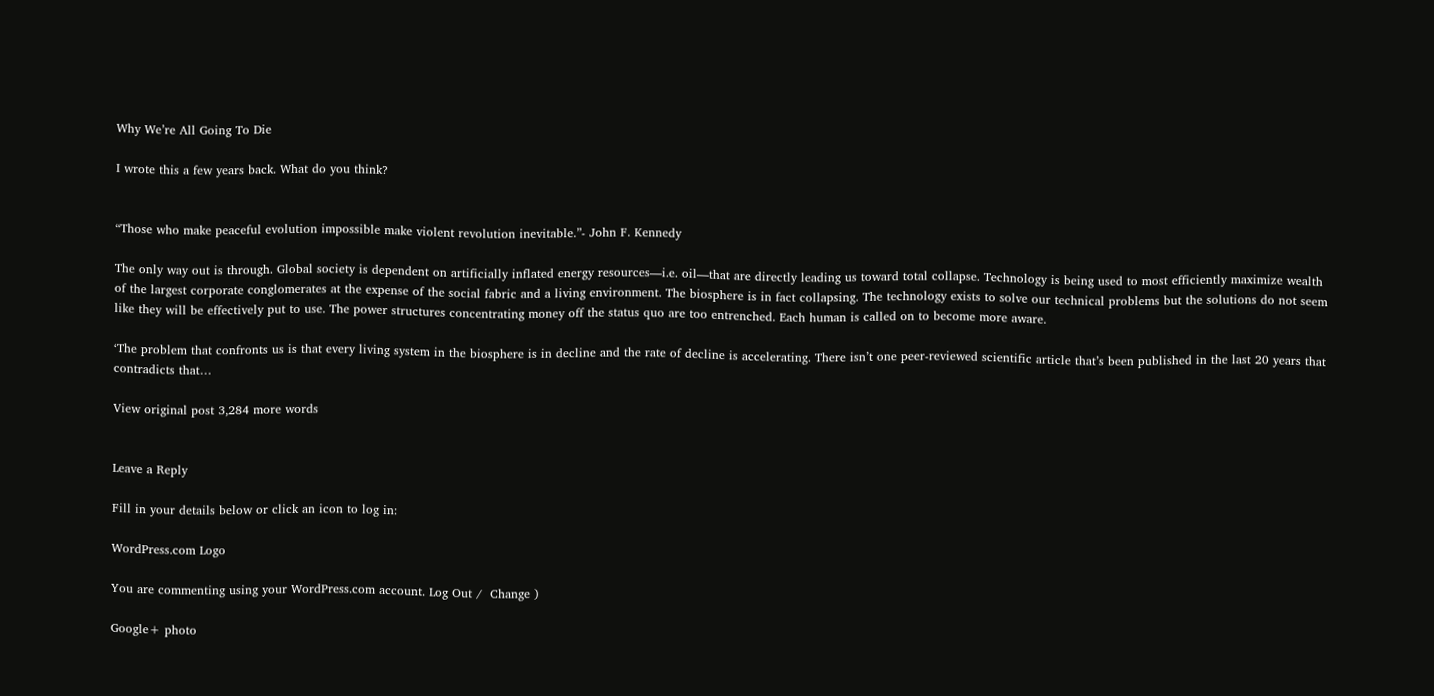Why We’re All Going To Die

I wrote this a few years back. What do you think?


“Those who make peaceful evolution impossible make violent revolution inevitable.”- John F. Kennedy

The only way out is through. Global society is dependent on artificially inflated energy resources—i.e. oil—that are directly leading us toward total collapse. Technology is being used to most efficiently maximize wealth of the largest corporate conglomerates at the expense of the social fabric and a living environment. The biosphere is in fact collapsing. The technology exists to solve our technical problems but the solutions do not seem like they will be effectively put to use. The power structures concentrating money off the status quo are too entrenched. Each human is called on to become more aware.

‘The problem that confronts us is that every living system in the biosphere is in decline and the rate of decline is accelerating. There isn’t one peer-reviewed scientific article that’s been published in the last 20 years that contradicts that…

View original post 3,284 more words


Leave a Reply

Fill in your details below or click an icon to log in:

WordPress.com Logo

You are commenting using your WordPress.com account. Log Out /  Change )

Google+ photo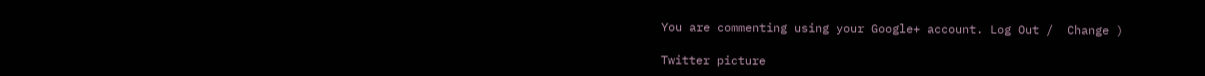You are commenting using your Google+ account. Log Out /  Change )

Twitter picture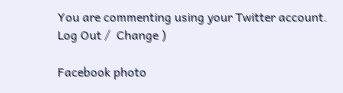You are commenting using your Twitter account. Log Out /  Change )

Facebook photo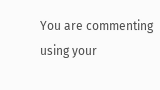You are commenting using your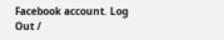Facebook account. Log Out /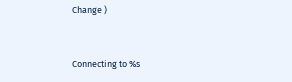Change )


Connecting to %s